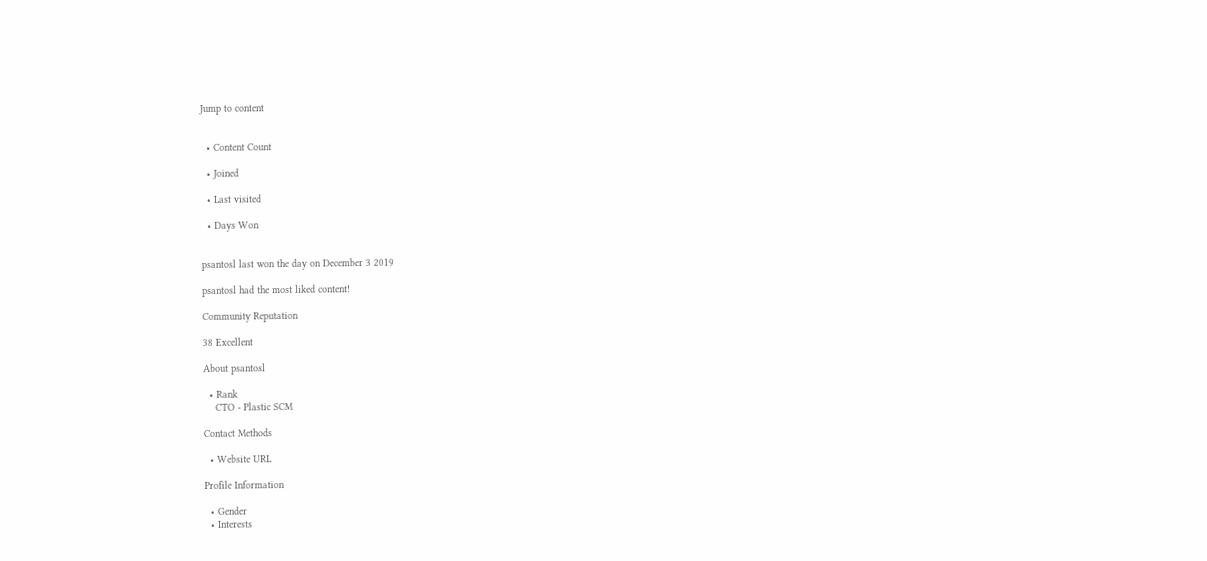Jump to content


  • Content Count

  • Joined

  • Last visited

  • Days Won


psantosl last won the day on December 3 2019

psantosl had the most liked content!

Community Reputation

38 Excellent

About psantosl

  • Rank
    CTO - Plastic SCM

Contact Methods

  • Website URL

Profile Information

  • Gender
  • Interests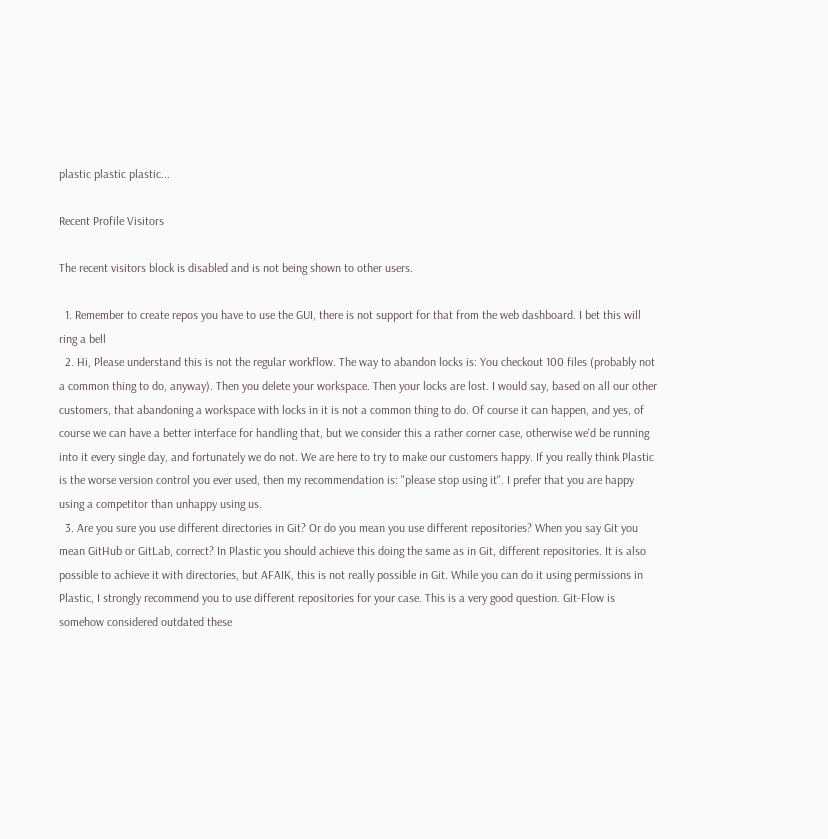plastic plastic plastic...

Recent Profile Visitors

The recent visitors block is disabled and is not being shown to other users.

  1. Remember to create repos you have to use the GUI, there is not support for that from the web dashboard. I bet this will ring a bell
  2. Hi, Please understand this is not the regular workflow. The way to abandon locks is: You checkout 100 files (probably not a common thing to do, anyway). Then you delete your workspace. Then your locks are lost. I would say, based on all our other customers, that abandoning a workspace with locks in it is not a common thing to do. Of course it can happen, and yes, of course we can have a better interface for handling that, but we consider this a rather corner case, otherwise we'd be running into it every single day, and fortunately we do not. We are here to try to make our customers happy. If you really think Plastic is the worse version control you ever used, then my recommendation is: "please stop using it". I prefer that you are happy using a competitor than unhappy using us.
  3. Are you sure you use different directories in Git? Or do you mean you use different repositories? When you say Git you mean GitHub or GitLab, correct? In Plastic you should achieve this doing the same as in Git, different repositories. It is also possible to achieve it with directories, but AFAIK, this is not really possible in Git. While you can do it using permissions in Plastic, I strongly recommend you to use different repositories for your case. This is a very good question. Git-Flow is somehow considered outdated these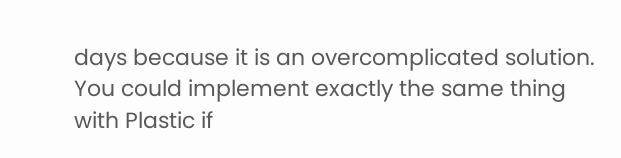days because it is an overcomplicated solution. You could implement exactly the same thing with Plastic if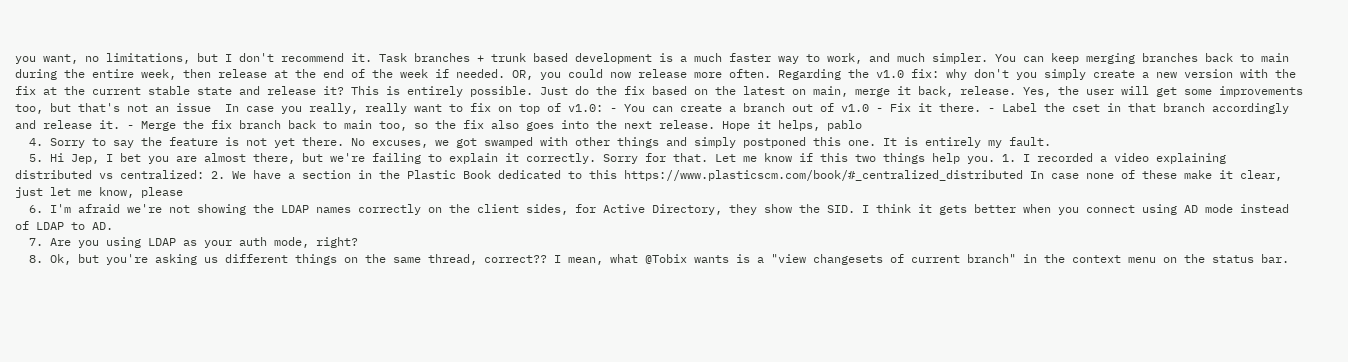you want, no limitations, but I don't recommend it. Task branches + trunk based development is a much faster way to work, and much simpler. You can keep merging branches back to main during the entire week, then release at the end of the week if needed. OR, you could now release more often. Regarding the v1.0 fix: why don't you simply create a new version with the fix at the current stable state and release it? This is entirely possible. Just do the fix based on the latest on main, merge it back, release. Yes, the user will get some improvements too, but that's not an issue  In case you really, really want to fix on top of v1.0: - You can create a branch out of v1.0 - Fix it there. - Label the cset in that branch accordingly and release it. - Merge the fix branch back to main too, so the fix also goes into the next release. Hope it helps, pablo
  4. Sorry to say the feature is not yet there. No excuses, we got swamped with other things and simply postponed this one. It is entirely my fault.
  5. Hi Jep, I bet you are almost there, but we're failing to explain it correctly. Sorry for that. Let me know if this two things help you. 1. I recorded a video explaining distributed vs centralized: 2. We have a section in the Plastic Book dedicated to this https://www.plasticscm.com/book/#_centralized_distributed In case none of these make it clear, just let me know, please
  6. I'm afraid we're not showing the LDAP names correctly on the client sides, for Active Directory, they show the SID. I think it gets better when you connect using AD mode instead of LDAP to AD.
  7. Are you using LDAP as your auth mode, right?
  8. Ok, but you're asking us different things on the same thread, correct?? I mean, what @Tobix wants is a "view changesets of current branch" in the context menu on the status bar.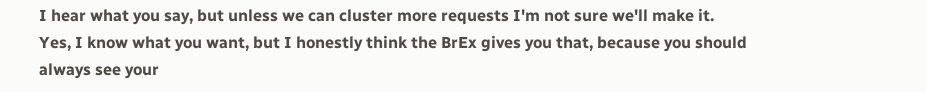I hear what you say, but unless we can cluster more requests I'm not sure we'll make it. Yes, I know what you want, but I honestly think the BrEx gives you that, because you should always see your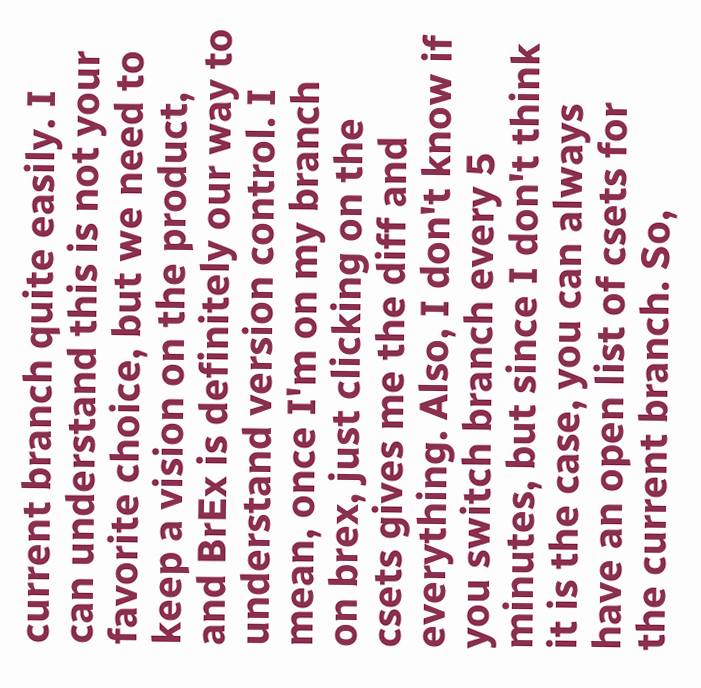current branch quite easily. I can understand this is not your favorite choice, but we need to keep a vision on the product, and BrEx is definitely our way to understand version control. I mean, once I'm on my branch on brex, just clicking on the csets gives me the diff and everything. Also, I don't know if you switch branch every 5 minutes, but since I don't think it is the case, you can always have an open list of csets for the current branch. So,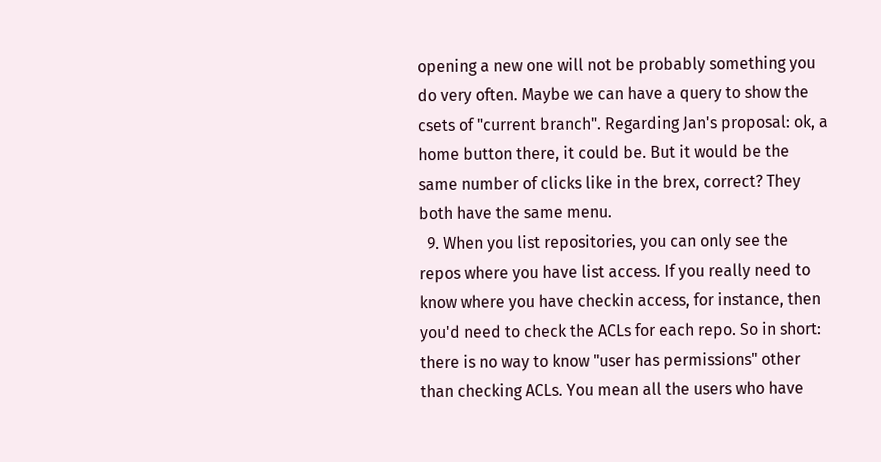opening a new one will not be probably something you do very often. Maybe we can have a query to show the csets of "current branch". Regarding Jan's proposal: ok, a home button there, it could be. But it would be the same number of clicks like in the brex, correct? They both have the same menu.
  9. When you list repositories, you can only see the repos where you have list access. If you really need to know where you have checkin access, for instance, then you'd need to check the ACLs for each repo. So in short: there is no way to know "user has permissions" other than checking ACLs. You mean all the users who have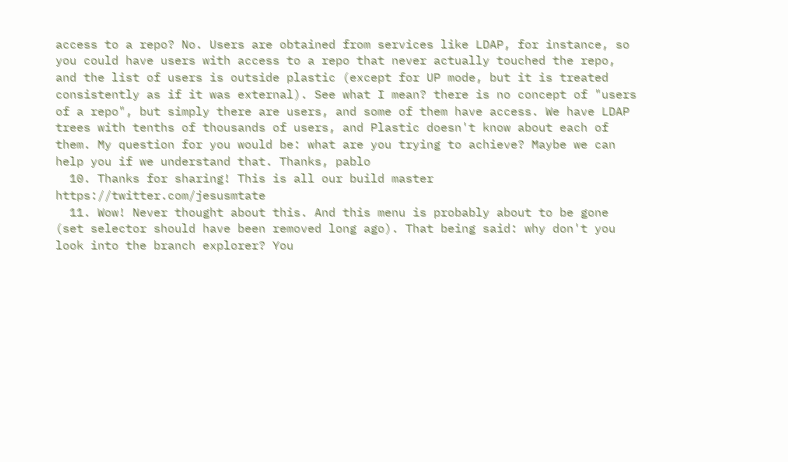access to a repo? No. Users are obtained from services like LDAP, for instance, so you could have users with access to a repo that never actually touched the repo, and the list of users is outside plastic (except for UP mode, but it is treated consistently as if it was external). See what I mean? there is no concept of "users of a repo", but simply there are users, and some of them have access. We have LDAP trees with tenths of thousands of users, and Plastic doesn't know about each of them. My question for you would be: what are you trying to achieve? Maybe we can help you if we understand that. Thanks, pablo
  10. Thanks for sharing! This is all our build master https://twitter.com/jesusmtate
  11. Wow! Never thought about this. And this menu is probably about to be gone (set selector should have been removed long ago). That being said: why don't you look into the branch explorer? You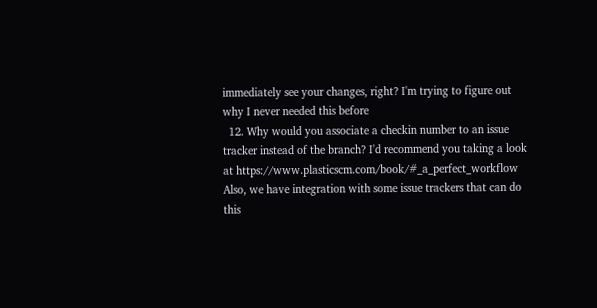immediately see your changes, right? I'm trying to figure out why I never needed this before
  12. Why would you associate a checkin number to an issue tracker instead of the branch? I'd recommend you taking a look at https://www.plasticscm.com/book/#_a_perfect_workflow Also, we have integration with some issue trackers that can do this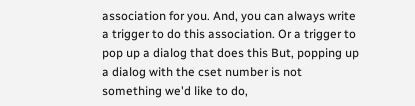association for you. And, you can always write a trigger to do this association. Or a trigger to pop up a dialog that does this But, popping up a dialog with the cset number is not something we'd like to do,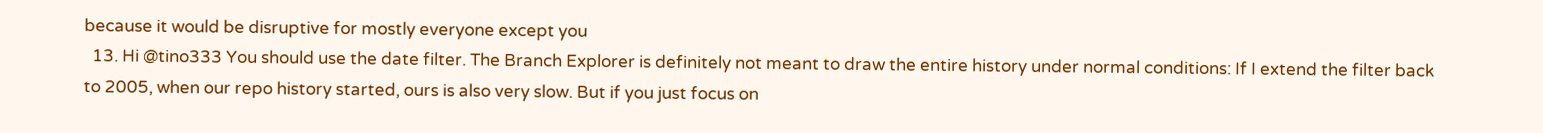because it would be disruptive for mostly everyone except you
  13. Hi @tino333 You should use the date filter. The Branch Explorer is definitely not meant to draw the entire history under normal conditions: If I extend the filter back to 2005, when our repo history started, ours is also very slow. But if you just focus on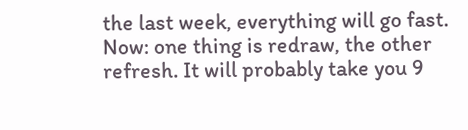the last week, everything will go fast. Now: one thing is redraw, the other refresh. It will probably take you 9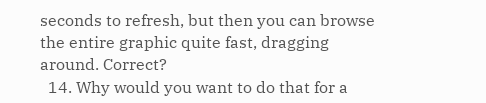seconds to refresh, but then you can browse the entire graphic quite fast, dragging around. Correct?
  14. Why would you want to do that for a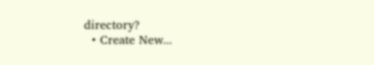directory?
  • Create New...